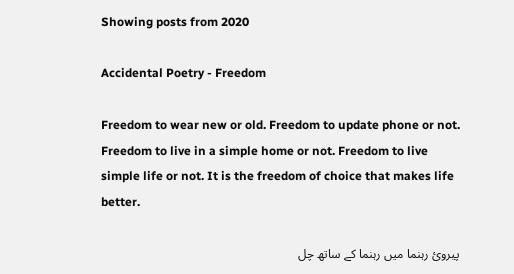Showing posts from 2020

Accidental Poetry - Freedom

Freedom to wear new or old. Freedom to update phone or not. Freedom to live in a simple home or not. Freedom to live simple life or not. It is the freedom of choice that makes life better.

پیرویٔ رہنما میں رہنما کے ساتھ چل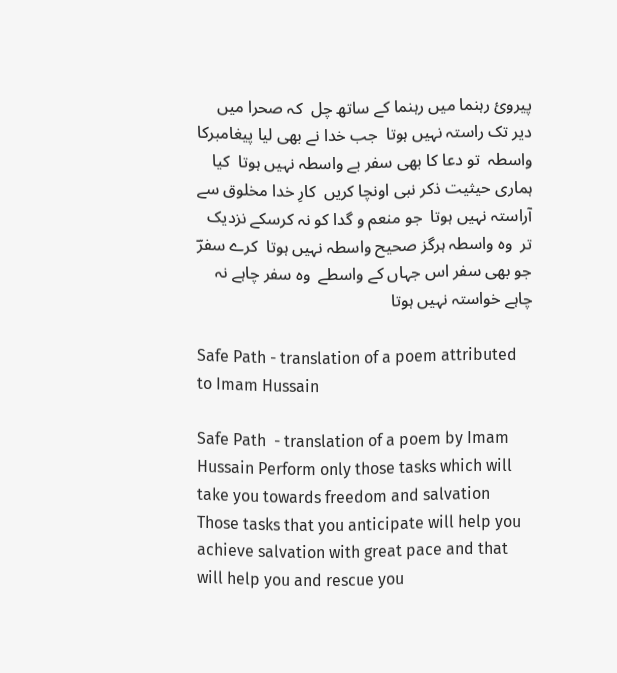پیرویٔ رہنما میں رہنما کے ساتھ چل  کہ صحرا میں دیر تک راستہ نہیں ہوتا  جب خدا نے بھی لیا پیغامبرکا واسطہ  تو دعا کا بھی سفر بے واسطہ نہیں ہوتا  کیا ہماری حیثیت ذکر نبی اونچا کریں  کارِ خدا مخلوق سے آراستہ نہیں ہوتا  جو منعم و گدا کو نہ کرسکے نزدیک تر  وہ واسطہ ہرگز صحیح واسطہ نہیں ہوتا  کرے سفرؔ جو بھی سفر اس جہاں کے واسطے  وہ سفر چاہے نہ چاہے خواستہ نہیں ہوتا

Safe Path - translation of a poem attributed to Imam Hussain

Safe Path  - translation of a poem by Imam Hussain Perform only those tasks which will take you towards freedom and salvation Those tasks that you anticipate will help you achieve salvation with great pace and that will help you and rescue you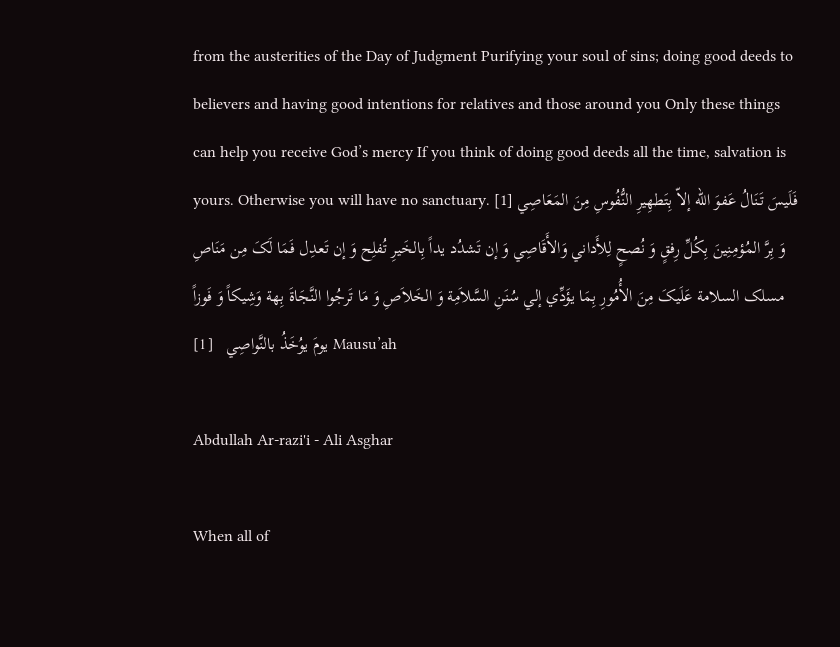from the austerities of the Day of Judgment Purifying your soul of sins; doing good deeds to believers and having good intentions for relatives and those around you Only these things can help you receive God’s mercy If you think of doing good deeds all the time, salvation is yours. Otherwise you will have no sanctuary. [1] فَلَيسَ تَنَالُ عَفوَ الله إلاّ بِتَطهِيرِ النُّفُوسِ مِنَ المَعَاصِي وَ بِرَّ المُؤمِنِينَ بِکُلِّ رِفقٍ وَ نُصحٍ لِلأَداني وَالأَقَاصِي وَ إن تَشدُد يداً بِالخَيرِ تُفلِح وَ إن تَعدِل فَمَا لَکَ مِن مَنَاصِ مسلک السلامة عَلَيکَ مِنَ الأُمُورِ بِمَا يؤَدِّي إلي سُنَنِ السَّلاَمِة وَ الخَلاَصِ وَ مَا تَرجُوا النَّجَاةَ بِهة وَشِيکاً وَ فَوزاً يومَ يوُخَذُ بالنَّواصِي   [1] Mausu’ah

Abdullah Ar-razi'i - Ali Asghar

When all of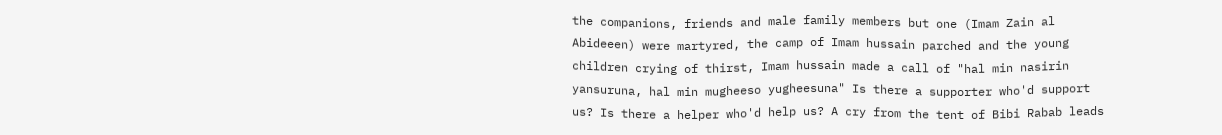the companions, friends and male family members but one (Imam Zain al Abideeen) were martyred, the camp of Imam hussain parched and the young children crying of thirst, Imam hussain made a call of "hal min nasirin yansuruna, hal min mugheeso yugheesuna" Is there a supporter who'd support us? Is there a helper who'd help us? A cry from the tent of Bibi Rabab leads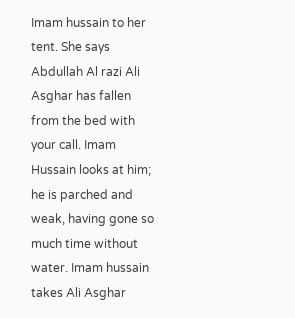Imam hussain to her tent. She says Abdullah Al razi Ali Asghar has fallen from the bed with your call. Imam Hussain looks at him; he is parched and weak, having gone so much time without water. Imam hussain takes Ali Asghar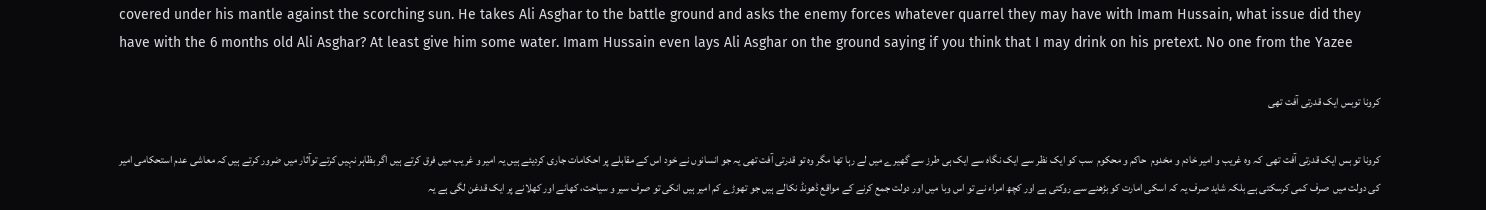covered under his mantle against the scorching sun. He takes Ali Asghar to the battle ground and asks the enemy forces whatever quarrel they may have with Imam Hussain, what issue did they have with the 6 months old Ali Asghar? At least give him some water. Imam Hussain even lays Ali Asghar on the ground saying if you think that I may drink on his pretext. No one from the Yazee

کرونا توبس ایک قدرتی آفت تھی

کرونا تو بس ایک قدرتی آفت تھی  کہ وہ غریب و امیر خادم و مخدوم  حاکم و محکوم  سب کو ایک نظر سے ایک نگاہ سے ایک ہی طرز سے گھیرے میں لے رہا تھا مگر وہ تو قدرتی آفت تھی یہ جو انسانوں نے خود اس کے مقابلے پر احکامات جاری کردیئے ہیں یہ امیر و غریب میں فرق کرتے ہیں اگر بظاہر نہیں کرتے توآثار میں ضرور کرتے ہیں کہ معاشی عدم استحکامی امیر کی دولت میں  صرف کمی کرسکتی ہے بلکہ شاید صرف یہ کہ اسکی امارت کو بڑھنے سے روکتی ہے اور کچھ امراء نے تو اس وبا میں اور دولت جمع کرنے کے مواقع ڈھونڈ نکالے ہیں جو تھوڑے کم امیر ہیں انکی تو صرف سیر و سیاحت، کھانے اور کھلانے پر ایک قدغن لگی ہے یہ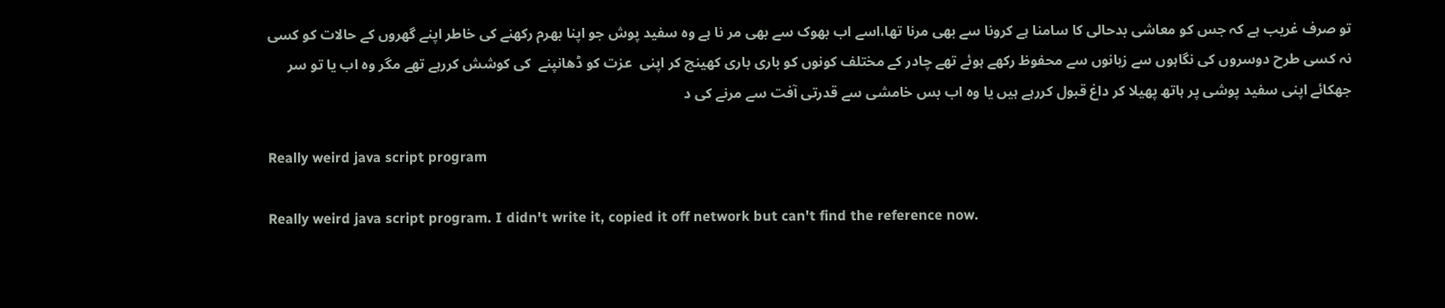تو صرف غریب ہے کہ جس کو معاشی بدحالی کا سامنا ہے کرونا سے بھی مرنا تھا،اسے اب بھوک سے بھی مر نا ہے وہ سفید پوش جو اپنا بھرم رکھنے کی خاطر اپنے گھروں کے حالات کو کسی نہ کسی طرح دوسروں کی نگاہوں سے زبانوں سے محفوظ رکھے ہوئے تھے چادر کے مختلف کونوں کو باری باری کھینچ کر اپنی  عزت کو ڈھانپنے  کی کوشش کررہے تھے مگر وہ اب یا تو سر جھکائے اپنی سفید پوشی پر ہاتھ پھیلا کر داغ قبول کررہے ہیں یا وہ اب بس خامشی سے قدرتی آفت سے مرنے کی د

Really weird java script program

Really weird java script program. I didn't write it, copied it off network but can't find the reference now.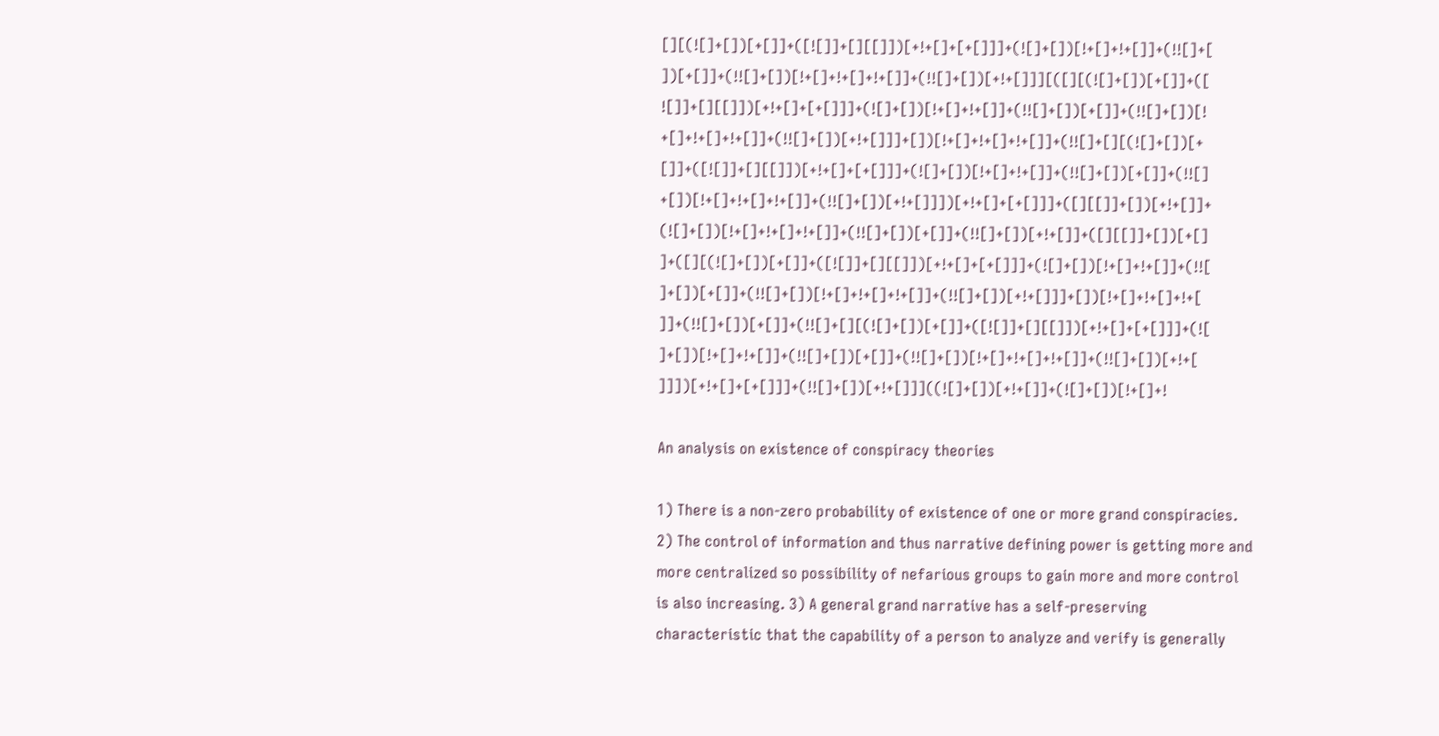[][(![]+[])[+[]]+([![]]+[][[]])[+!+[]+[+[]]]+(![]+[])[!+[]+!+[]]+(!![]+[ ])[+[]]+(!![]+[])[!+[]+!+[]+!+[]]+(!![]+[])[+!+[]]][([][(![]+[])[+[]]+([ ![]]+[][[]])[+!+[]+[+[]]]+(![]+[])[!+[]+!+[]]+(!![]+[])[+[]]+(!![]+[])[! +[]+!+[]+!+[]]+(!![]+[])[+!+[]]]+[])[!+[]+!+[]+!+[]]+(!![]+[][(![]+[])[+ []]+([![]]+[][[]])[+!+[]+[+[]]]+(![]+[])[!+[]+!+[]]+(!![]+[])[+[]]+(!![] +[])[!+[]+!+[]+!+[]]+(!![]+[])[+!+[]]])[+!+[]+[+[]]]+([][[]]+[])[+!+[]]+ (![]+[])[!+[]+!+[]+!+[]]+(!![]+[])[+[]]+(!![]+[])[+!+[]]+([][[]]+[])[+[] ]+([][(![]+[])[+[]]+([![]]+[][[]])[+!+[]+[+[]]]+(![]+[])[!+[]+!+[]]+(!![ ]+[])[+[]]+(!![]+[])[!+[]+!+[]+!+[]]+(!![]+[])[+!+[]]]+[])[!+[]+!+[]+!+[ ]]+(!![]+[])[+[]]+(!![]+[][(![]+[])[+[]]+([![]]+[][[]])[+!+[]+[+[]]]+(![ ]+[])[!+[]+!+[]]+(!![]+[])[+[]]+(!![]+[])[!+[]+!+[]+!+[]]+(!![]+[])[+!+[ ]]])[+!+[]+[+[]]]+(!![]+[])[+!+[]]]((![]+[])[+!+[]]+(![]+[])[!+[]+!

An analysis on existence of conspiracy theories

1) There is a non-zero probability of existence of one or more grand conspiracies. 2) The control of information and thus narrative defining power is getting more and more centralized so possibility of nefarious groups to gain more and more control is also increasing. 3) A general grand narrative has a self-preserving characteristic that the capability of a person to analyze and verify is generally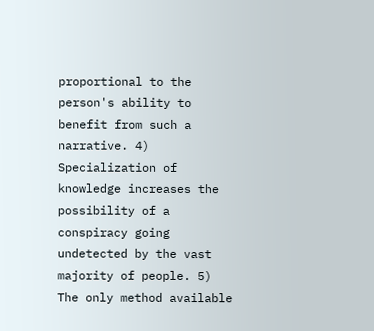proportional to the person's ability to benefit from such a narrative. 4) Specialization of knowledge increases the possibility of a conspiracy going undetected by the vast majority of people. 5) The only method available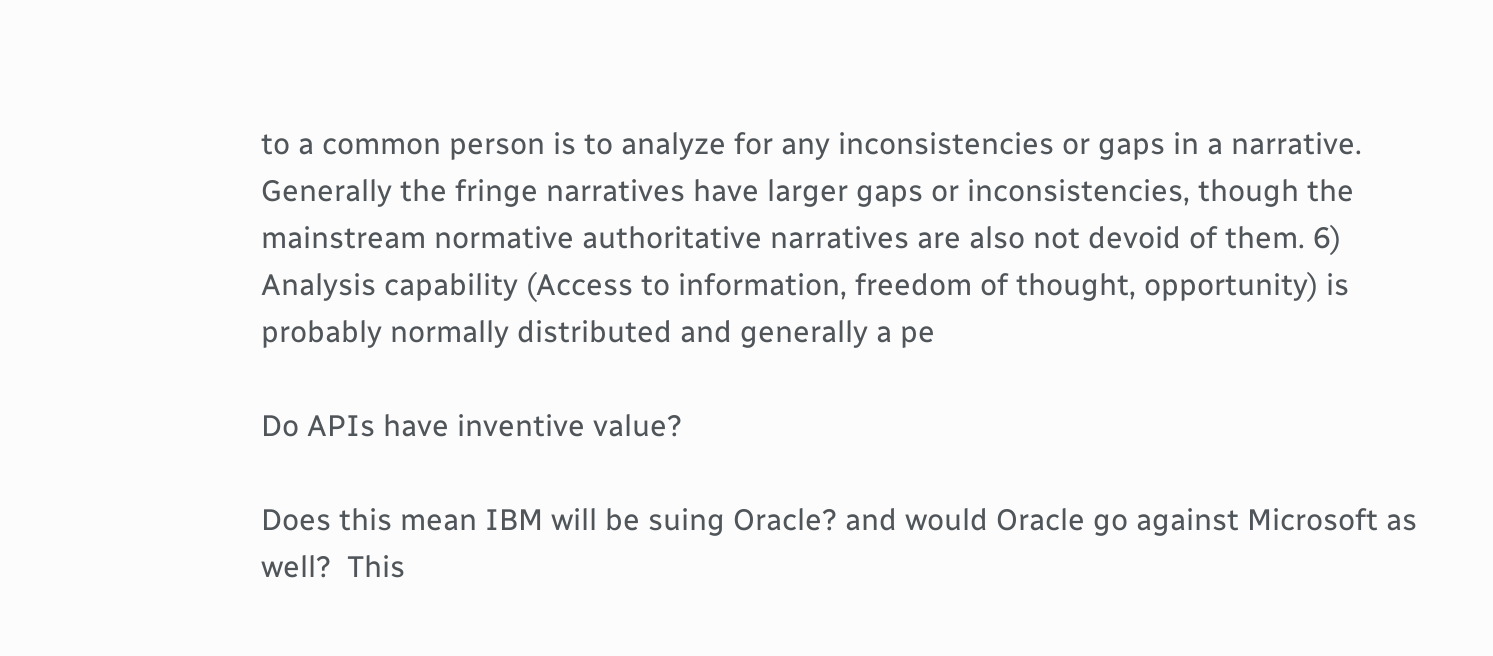to a common person is to analyze for any inconsistencies or gaps in a narrative. Generally the fringe narratives have larger gaps or inconsistencies, though the mainstream normative authoritative narratives are also not devoid of them. 6) Analysis capability (Access to information, freedom of thought, opportunity) is probably normally distributed and generally a pe

Do APIs have inventive value?

Does this mean IBM will be suing Oracle? and would Oracle go against Microsoft as well?  This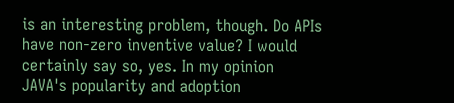is an interesting problem, though. Do APIs have non-zero inventive value? I would certainly say so, yes. In my opinion JAVA's popularity and adoption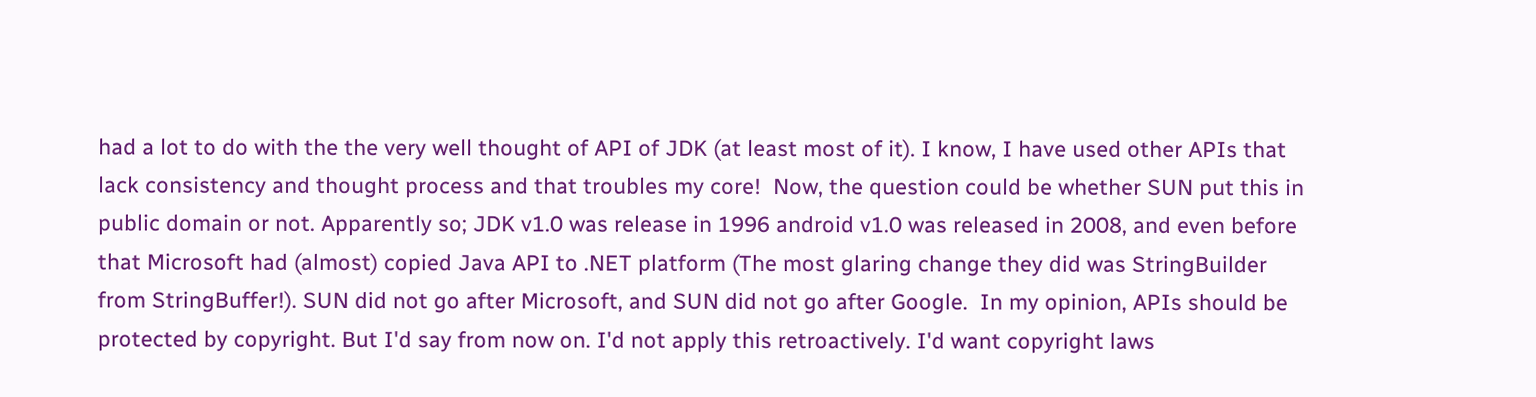had a lot to do with the the very well thought of API of JDK (at least most of it). I know, I have used other APIs that lack consistency and thought process and that troubles my core!  Now, the question could be whether SUN put this in public domain or not. Apparently so; JDK v1.0 was release in 1996 android v1.0 was released in 2008, and even before that Microsoft had (almost) copied Java API to .NET platform (The most glaring change they did was StringBuilder from StringBuffer!). SUN did not go after Microsoft, and SUN did not go after Google.  In my opinion, APIs should be protected by copyright. But I'd say from now on. I'd not apply this retroactively. I'd want copyright laws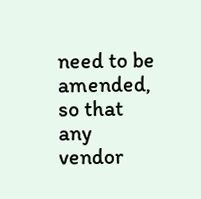need to be amended, so that any vendor